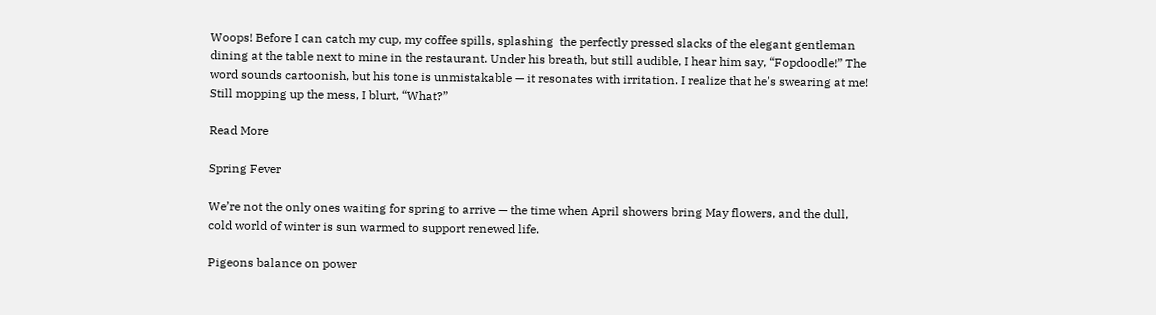Woops! Before I can catch my cup, my coffee spills, splashing  the perfectly pressed slacks of the elegant gentleman dining at the table next to mine in the restaurant. Under his breath, but still audible, I hear him say, “Fopdoodle!” The word sounds cartoonish, but his tone is unmistakable — it resonates with irritation. I realize that he's swearing at me! Still mopping up the mess, I blurt, “What?”

Read More

Spring Fever

We’re not the only ones waiting for spring to arrive — the time when April showers bring May flowers, and the dull, cold world of winter is sun warmed to support renewed life.

Pigeons balance on power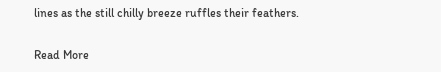lines as the still chilly breeze ruffles their feathers.

Read More